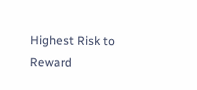Highest Risk to Reward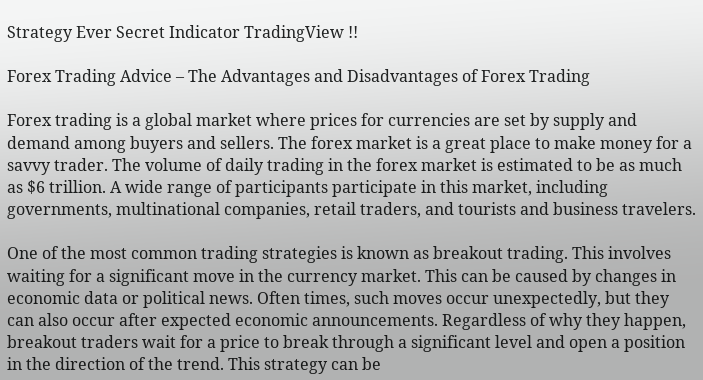Strategy Ever Secret Indicator TradingView !!

Forex Trading Advice – The Advantages and Disadvantages of Forex Trading

Forex trading is a global market where prices for currencies are set by supply and demand among buyers and sellers. The forex market is a great place to make money for a savvy trader. The volume of daily trading in the forex market is estimated to be as much as $6 trillion. A wide range of participants participate in this market, including governments, multinational companies, retail traders, and tourists and business travelers.

One of the most common trading strategies is known as breakout trading. This involves waiting for a significant move in the currency market. This can be caused by changes in economic data or political news. Often times, such moves occur unexpectedly, but they can also occur after expected economic announcements. Regardless of why they happen, breakout traders wait for a price to break through a significant level and open a position in the direction of the trend. This strategy can be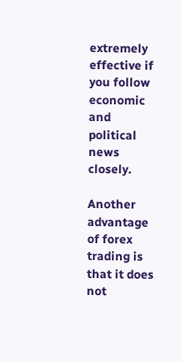extremely effective if you follow economic and political news closely.

Another advantage of forex trading is that it does not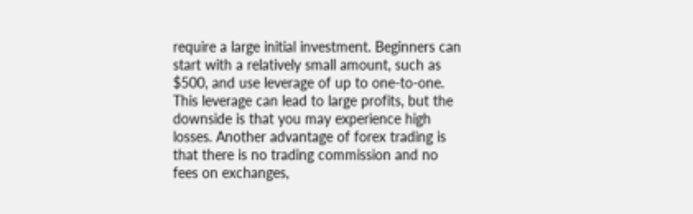require a large initial investment. Beginners can start with a relatively small amount, such as $500, and use leverage of up to one-to-one. This leverage can lead to large profits, but the downside is that you may experience high losses. Another advantage of forex trading is that there is no trading commission and no fees on exchanges,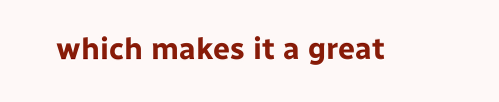which makes it a great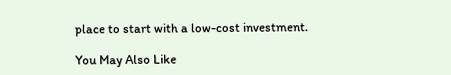place to start with a low-cost investment.

You May Also Like